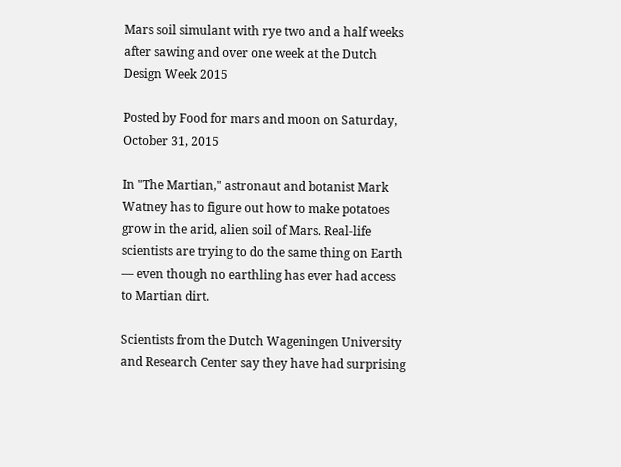Mars soil simulant with rye two and a half weeks after sawing and over one week at the Dutch Design Week 2015

Posted by Food for mars and moon on Saturday, October 31, 2015

In "The Martian," astronaut and botanist Mark Watney has to figure out how to make potatoes grow in the arid, alien soil of Mars. Real-life scientists are trying to do the same thing on Earth — even though no earthling has ever had access to Martian dirt.

Scientists from the Dutch Wageningen University and Research Center say they have had surprising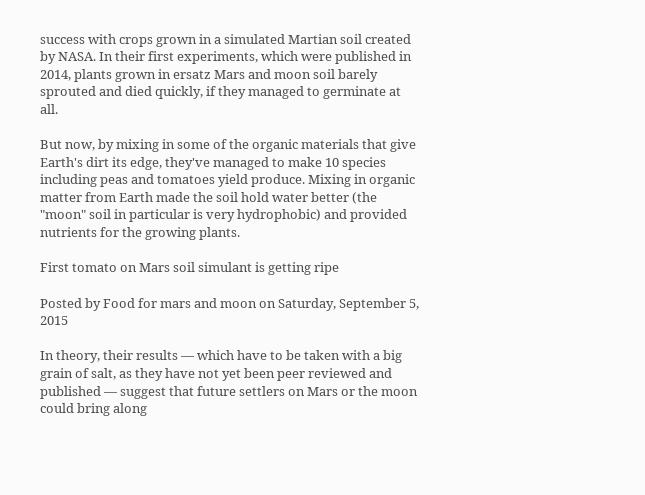success with crops grown in a simulated Martian soil created by NASA. In their first experiments, which were published in 2014, plants grown in ersatz Mars and moon soil barely sprouted and died quickly, if they managed to germinate at all.

But now, by mixing in some of the organic materials that give Earth's dirt its edge, they've managed to make 10 species including peas and tomatoes yield produce. Mixing in organic matter from Earth made the soil hold water better (the "moon" soil in particular is very hydrophobic) and provided nutrients for the growing plants.

First tomato on Mars soil simulant is getting ripe

Posted by Food for mars and moon on Saturday, September 5, 2015

In theory, their results — which have to be taken with a big grain of salt, as they have not yet been peer reviewed and published — suggest that future settlers on Mars or the moon could bring along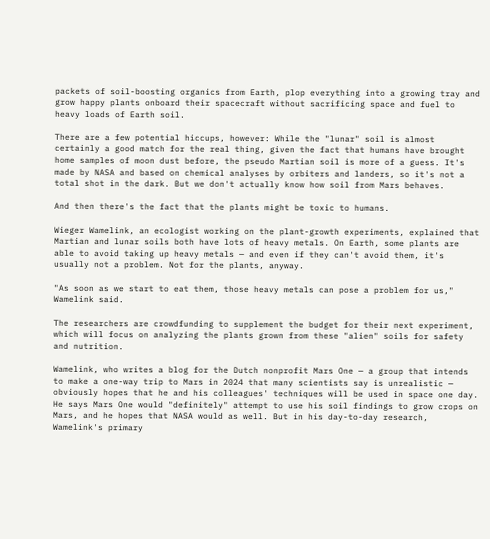packets of soil-boosting organics from Earth, plop everything into a growing tray and grow happy plants onboard their spacecraft without sacrificing space and fuel to heavy loads of Earth soil.

There are a few potential hiccups, however: While the "lunar" soil is almost certainly a good match for the real thing, given the fact that humans have brought home samples of moon dust before, the pseudo Martian soil is more of a guess. It's made by NASA and based on chemical analyses by orbiters and landers, so it's not a total shot in the dark. But we don't actually know how soil from Mars behaves.

And then there's the fact that the plants might be toxic to humans.

Wieger Wamelink, an ecologist working on the plant-growth experiments, explained that Martian and lunar soils both have lots of heavy metals. On Earth, some plants are able to avoid taking up heavy metals — and even if they can't avoid them, it's usually not a problem. Not for the plants, anyway.

"As soon as we start to eat them, those heavy metals can pose a problem for us," Wamelink said.

The researchers are crowdfunding to supplement the budget for their next experiment, which will focus on analyzing the plants grown from these "alien" soils for safety and nutrition.

Wamelink, who writes a blog for the Dutch nonprofit Mars One — a group that intends to make a one-way trip to Mars in 2024 that many scientists say is unrealistic — obviously hopes that he and his colleagues' techniques will be used in space one day. He says Mars One would "definitely" attempt to use his soil findings to grow crops on Mars, and he hopes that NASA would as well. But in his day-to-day research, Wamelink's primary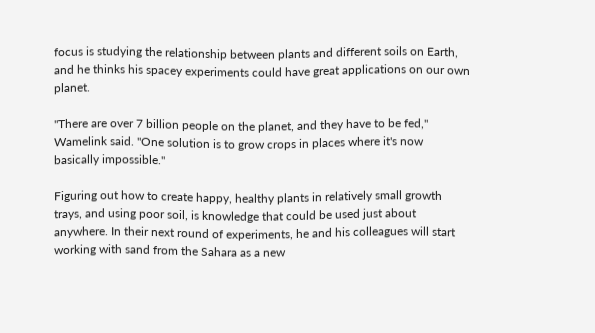focus is studying the relationship between plants and different soils on Earth, and he thinks his spacey experiments could have great applications on our own planet.

"There are over 7 billion people on the planet, and they have to be fed," Wamelink said. "One solution is to grow crops in places where it's now basically impossible."

Figuring out how to create happy, healthy plants in relatively small growth trays, and using poor soil, is knowledge that could be used just about anywhere. In their next round of experiments, he and his colleagues will start working with sand from the Sahara as a new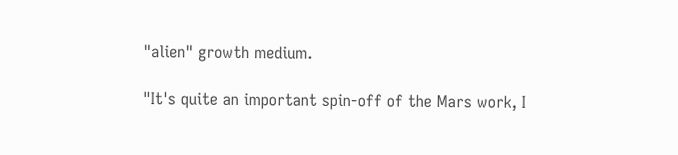"alien" growth medium.

"It's quite an important spin-off of the Mars work, I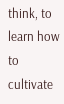think, to learn how to cultivate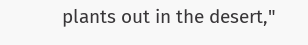plants out in the desert,"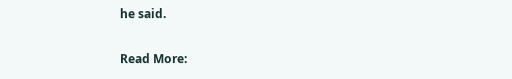he said.

Read More: